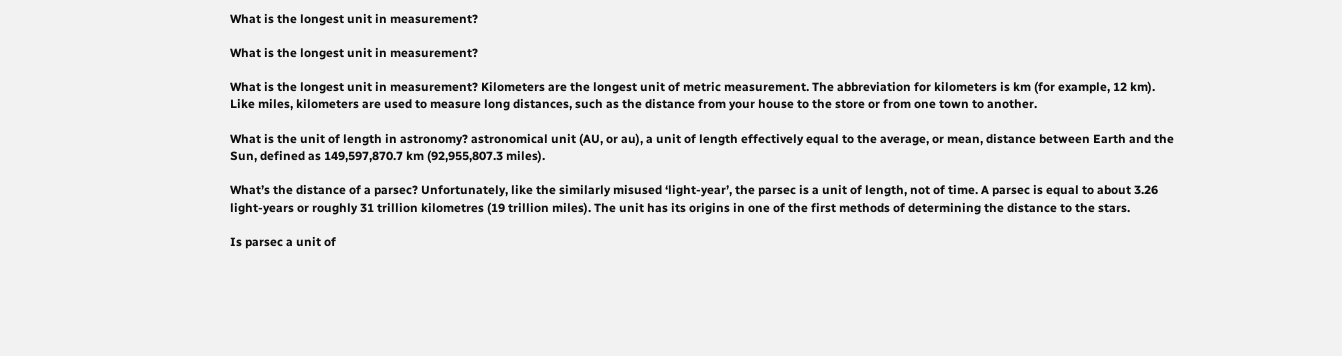What is the longest unit in measurement?

What is the longest unit in measurement?

What is the longest unit in measurement? Kilometers are the longest unit of metric measurement. The abbreviation for kilometers is km (for example, 12 km). Like miles, kilometers are used to measure long distances, such as the distance from your house to the store or from one town to another.

What is the unit of length in astronomy? astronomical unit (AU, or au), a unit of length effectively equal to the average, or mean, distance between Earth and the Sun, defined as 149,597,870.7 km (92,955,807.3 miles).

What’s the distance of a parsec? Unfortunately, like the similarly misused ‘light-year’, the parsec is a unit of length, not of time. A parsec is equal to about 3.26 light-years or roughly 31 trillion kilometres (19 trillion miles). The unit has its origins in one of the first methods of determining the distance to the stars.

Is parsec a unit of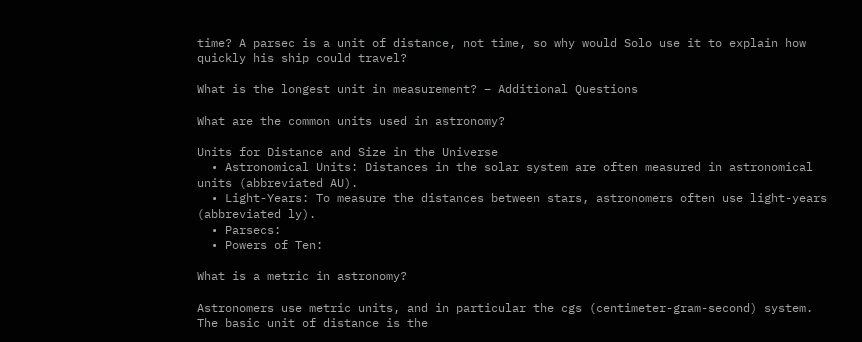time? A parsec is a unit of distance, not time, so why would Solo use it to explain how quickly his ship could travel?

What is the longest unit in measurement? – Additional Questions

What are the common units used in astronomy?

Units for Distance and Size in the Universe
  • Astronomical Units: Distances in the solar system are often measured in astronomical units (abbreviated AU).
  • Light-Years: To measure the distances between stars, astronomers often use light-years (abbreviated ly).
  • Parsecs:
  • Powers of Ten:

What is a metric in astronomy?

Astronomers use metric units, and in particular the cgs (centimeter-gram-second) system. The basic unit of distance is the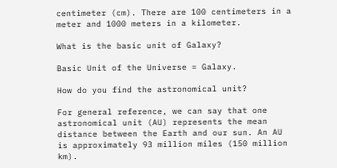centimeter (cm). There are 100 centimeters in a meter and 1000 meters in a kilometer.

What is the basic unit of Galaxy?

Basic Unit of the Universe = Galaxy.

How do you find the astronomical unit?

For general reference, we can say that one astronomical unit (AU) represents the mean distance between the Earth and our sun. An AU is approximately 93 million miles (150 million km).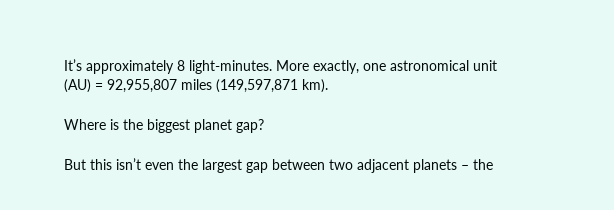It’s approximately 8 light-minutes. More exactly, one astronomical unit (AU) = 92,955,807 miles (149,597,871 km).

Where is the biggest planet gap?

But this isn’t even the largest gap between two adjacent planets – the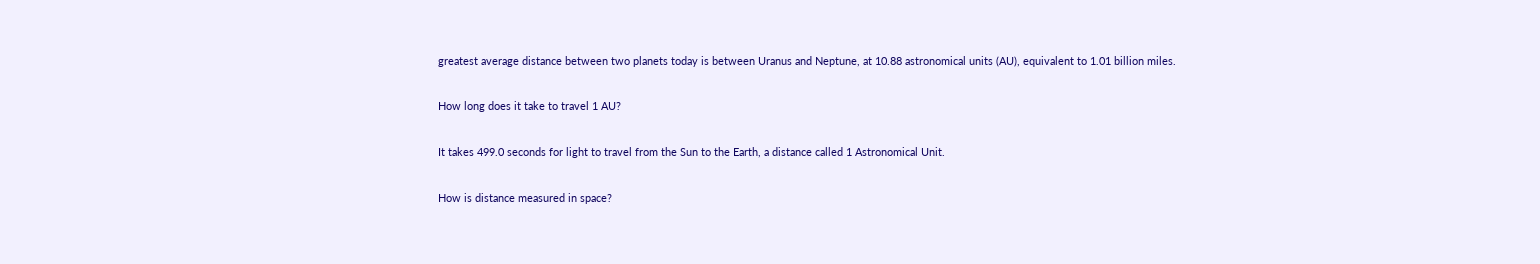greatest average distance between two planets today is between Uranus and Neptune, at 10.88 astronomical units (AU), equivalent to 1.01 billion miles.

How long does it take to travel 1 AU?

It takes 499.0 seconds for light to travel from the Sun to the Earth, a distance called 1 Astronomical Unit.

How is distance measured in space?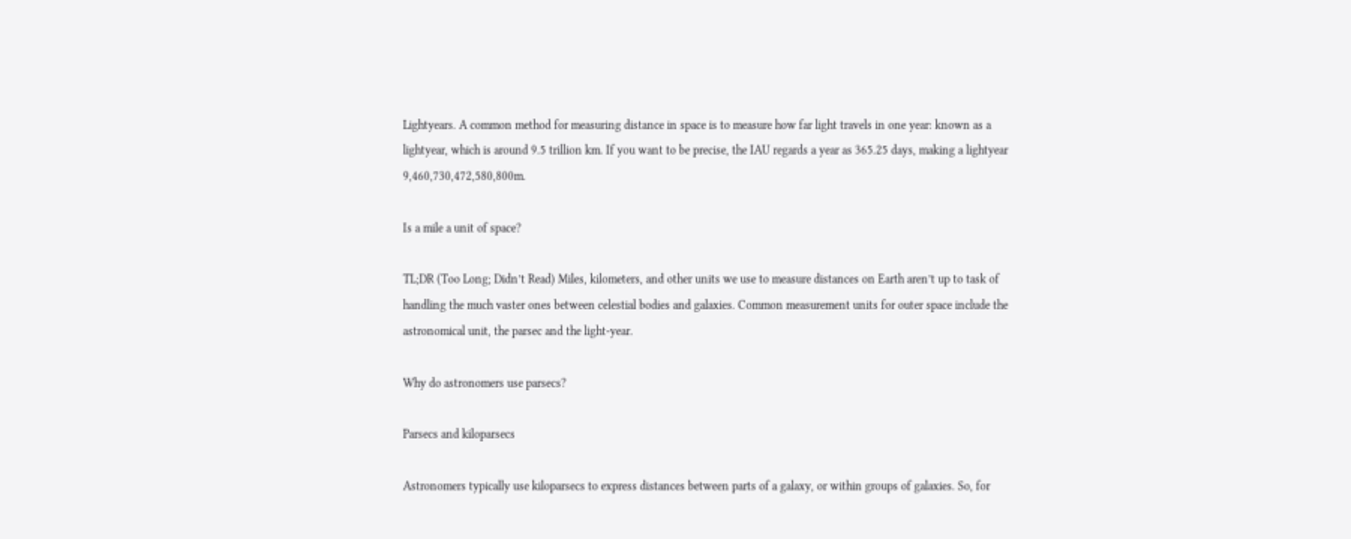Lightyears. A common method for measuring distance in space is to measure how far light travels in one year: known as a lightyear, which is around 9.5 trillion km. If you want to be precise, the IAU regards a year as 365.25 days, making a lightyear 9,460,730,472,580,800m.

Is a mile a unit of space?

TL;DR (Too Long; Didn’t Read) Miles, kilometers, and other units we use to measure distances on Earth aren’t up to task of handling the much vaster ones between celestial bodies and galaxies. Common measurement units for outer space include the astronomical unit, the parsec and the light-year.

Why do astronomers use parsecs?

Parsecs and kiloparsecs

Astronomers typically use kiloparsecs to express distances between parts of a galaxy, or within groups of galaxies. So, for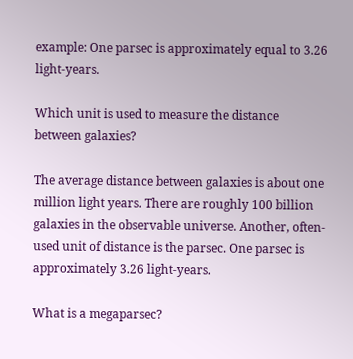example: One parsec is approximately equal to 3.26 light-years.

Which unit is used to measure the distance between galaxies?

The average distance between galaxies is about one million light years. There are roughly 100 billion galaxies in the observable universe. Another, often-used unit of distance is the parsec. One parsec is approximately 3.26 light-years.

What is a megaparsec?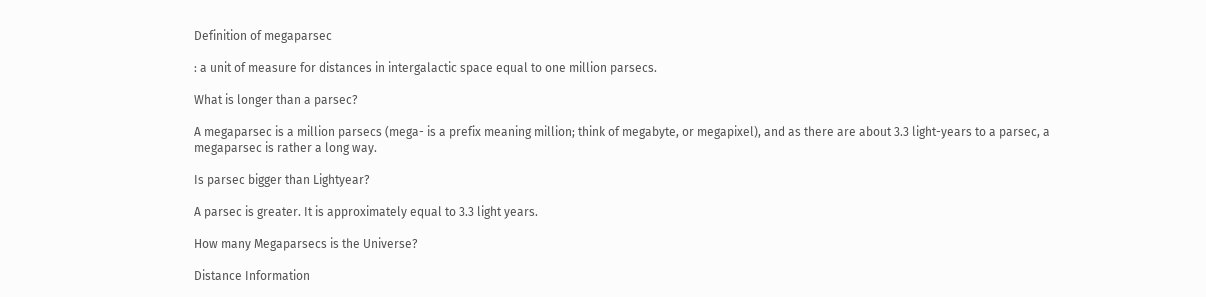Definition of megaparsec

: a unit of measure for distances in intergalactic space equal to one million parsecs.

What is longer than a parsec?

A megaparsec is a million parsecs (mega- is a prefix meaning million; think of megabyte, or megapixel), and as there are about 3.3 light-years to a parsec, a megaparsec is rather a long way.

Is parsec bigger than Lightyear?

A parsec is greater. It is approximately equal to 3.3 light years.

How many Megaparsecs is the Universe?

Distance Information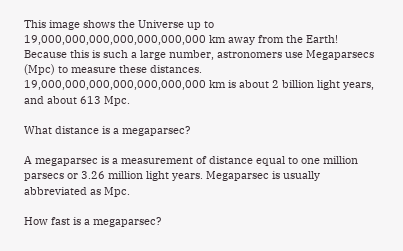This image shows the Universe up to 19,000,000,000,000,000,000,000 km away from the Earth! Because this is such a large number, astronomers use Megaparsecs (Mpc) to measure these distances. 19,000,000,000,000,000,000,000 km is about 2 billion light years, and about 613 Mpc.

What distance is a megaparsec?

A megaparsec is a measurement of distance equal to one million parsecs or 3.26 million light years. Megaparsec is usually abbreviated as Mpc.

How fast is a megaparsec?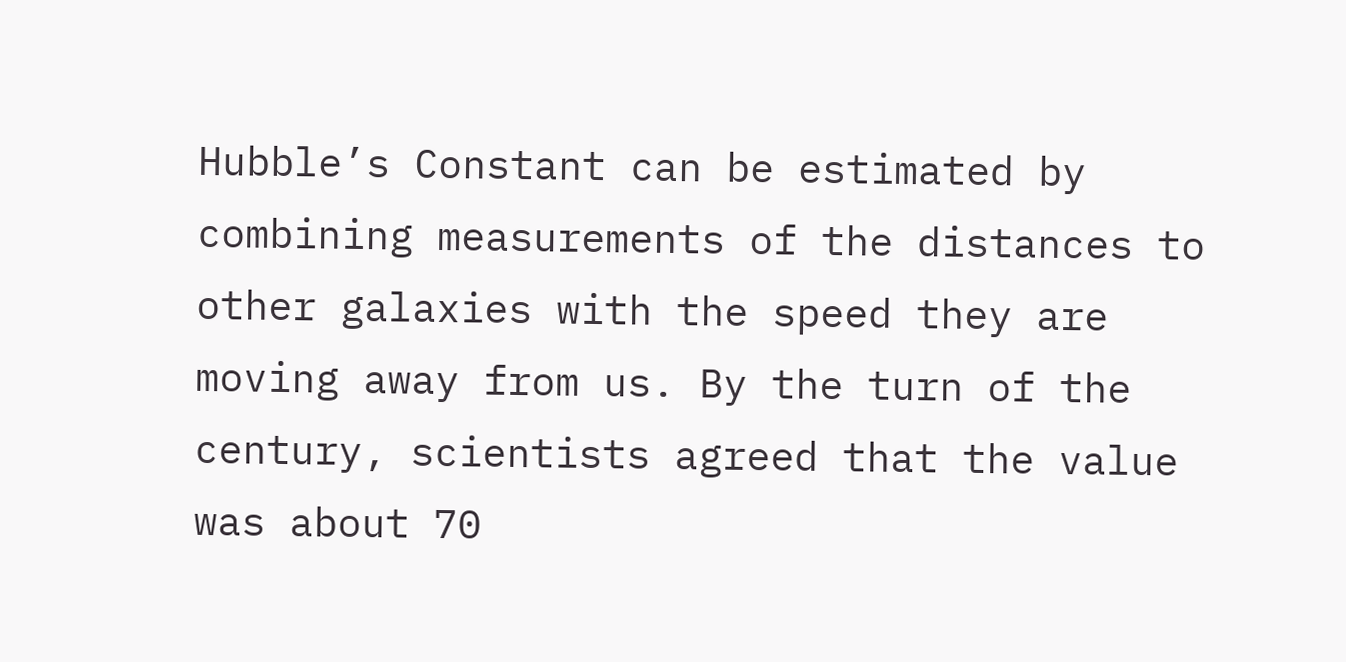Hubble’s Constant can be estimated by combining measurements of the distances to other galaxies with the speed they are moving away from us. By the turn of the century, scientists agreed that the value was about 70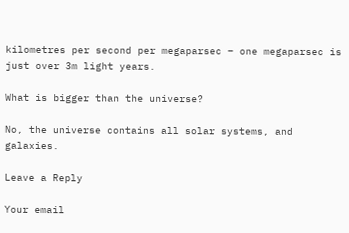kilometres per second per megaparsec – one megaparsec is just over 3m light years.

What is bigger than the universe?

No, the universe contains all solar systems, and galaxies.

Leave a Reply

Your email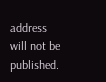address will not be published.